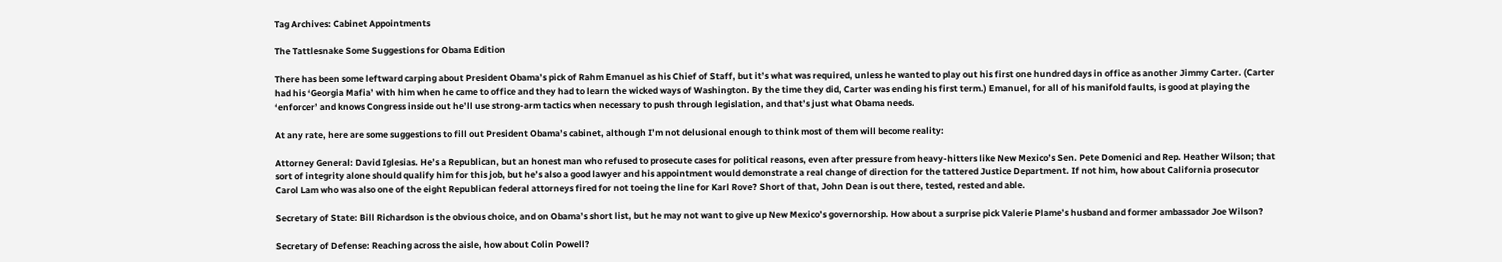Tag Archives: Cabinet Appointments

The Tattlesnake Some Suggestions for Obama Edition

There has been some leftward carping about President Obama’s pick of Rahm Emanuel as his Chief of Staff, but it’s what was required, unless he wanted to play out his first one hundred days in office as another Jimmy Carter. (Carter had his ‘Georgia Mafia’ with him when he came to office and they had to learn the wicked ways of Washington. By the time they did, Carter was ending his first term.) Emanuel, for all of his manifold faults, is good at playing the ‘enforcer’ and knows Congress inside out he’ll use strong-arm tactics when necessary to push through legislation, and that’s just what Obama needs.

At any rate, here are some suggestions to fill out President Obama’s cabinet, although I’m not delusional enough to think most of them will become reality:

Attorney General: David Iglesias. He’s a Republican, but an honest man who refused to prosecute cases for political reasons, even after pressure from heavy-hitters like New Mexico’s Sen. Pete Domenici and Rep. Heather Wilson; that sort of integrity alone should qualify him for this job, but he’s also a good lawyer and his appointment would demonstrate a real change of direction for the tattered Justice Department. If not him, how about California prosecutor Carol Lam who was also one of the eight Republican federal attorneys fired for not toeing the line for Karl Rove? Short of that, John Dean is out there, tested, rested and able.

Secretary of State: Bill Richardson is the obvious choice, and on Obama’s short list, but he may not want to give up New Mexico’s governorship. How about a surprise pick Valerie Plame’s husband and former ambassador Joe Wilson?

Secretary of Defense: Reaching across the aisle, how about Colin Powell?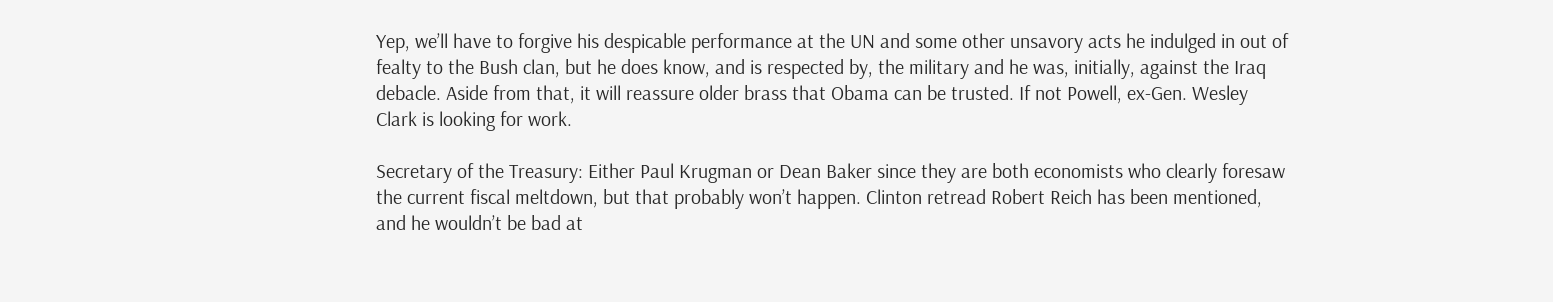Yep, we’ll have to forgive his despicable performance at the UN and some other unsavory acts he indulged in out of fealty to the Bush clan, but he does know, and is respected by, the military and he was, initially, against the Iraq debacle. Aside from that, it will reassure older brass that Obama can be trusted. If not Powell, ex-Gen. Wesley Clark is looking for work.

Secretary of the Treasury: Either Paul Krugman or Dean Baker since they are both economists who clearly foresaw the current fiscal meltdown, but that probably won’t happen. Clinton retread Robert Reich has been mentioned, and he wouldn’t be bad at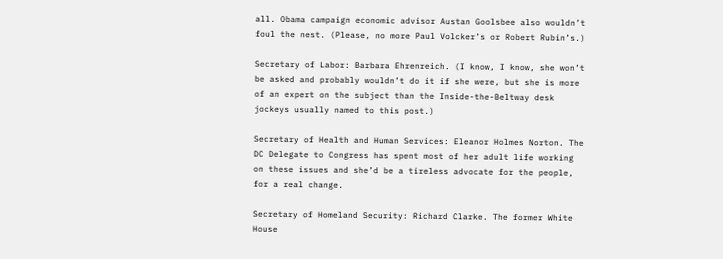all. Obama campaign economic advisor Austan Goolsbee also wouldn’t foul the nest. (Please, no more Paul Volcker’s or Robert Rubin’s.)

Secretary of Labor: Barbara Ehrenreich. (I know, I know, she won’t be asked and probably wouldn’t do it if she were, but she is more of an expert on the subject than the Inside-the-Beltway desk jockeys usually named to this post.)

Secretary of Health and Human Services: Eleanor Holmes Norton. The DC Delegate to Congress has spent most of her adult life working on these issues and she’d be a tireless advocate for the people, for a real change.

Secretary of Homeland Security: Richard Clarke. The former White House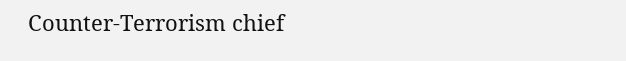Counter-Terrorism chief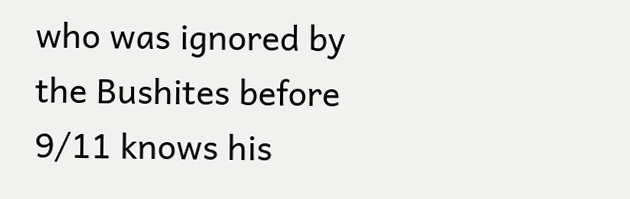who was ignored by the Bushites before 9/11 knows his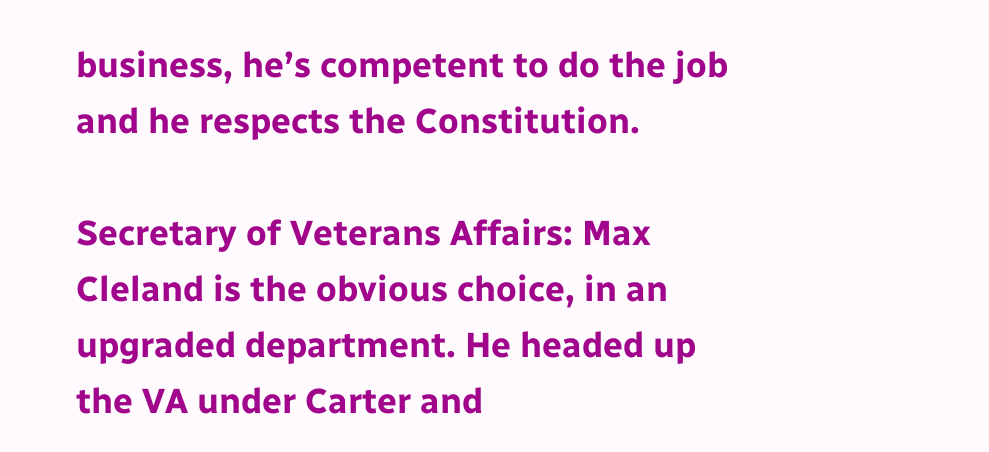business, he’s competent to do the job and he respects the Constitution.

Secretary of Veterans Affairs: Max Cleland is the obvious choice, in an upgraded department. He headed up the VA under Carter and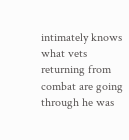intimately knows what vets returning from combat are going through he was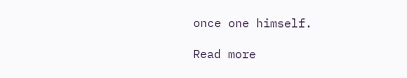once one himself.

Read more